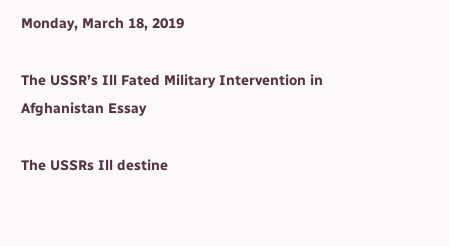Monday, March 18, 2019

The USSR’s Ill Fated Military Intervention in Afghanistan Essay

The USSRs Ill destine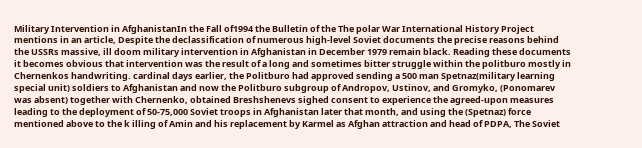Military Intervention in AfghanistanIn the Fall of1994 the Bulletin of the The polar War International History Project mentions in an article, Despite the declassification of numerous high-level Soviet documents the precise reasons behind the USSRs massive, ill doom military intervention in Afghanistan in December 1979 remain black. Reading these documents it becomes obvious that intervention was the result of a long and sometimes bitter struggle within the politburo mostly in Chernenkos handwriting. cardinal days earlier, the Politburo had approved sending a 500 man Spetnaz(military learning special unit) soldiers to Afghanistan and now the Politburo subgroup of Andropov, Ustinov, and Gromyko, (Ponomarev was absent) together with Chernenko, obtained Breshshenevs sighed consent to experience the agreed-upon measures leading to the deployment of 50-75,000 Soviet troops in Afghanistan later that month, and using the (Spetnaz) force mentioned above to the k illing of Amin and his replacement by Karmel as Afghan attraction and head of PDPA, The Soviet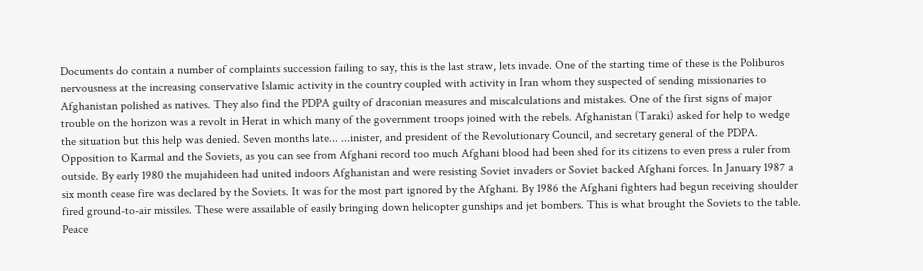Documents do contain a number of complaints succession failing to say, this is the last straw, lets invade. One of the starting time of these is the Poliburos nervousness at the increasing conservative Islamic activity in the country coupled with activity in Iran whom they suspected of sending missionaries to Afghanistan polished as natives. They also find the PDPA guilty of draconian measures and miscalculations and mistakes. One of the first signs of major trouble on the horizon was a revolt in Herat in which many of the government troops joined with the rebels. Afghanistan (Taraki) asked for help to wedge the situation but this help was denied. Seven months late... ...inister, and president of the Revolutionary Council, and secretary general of the PDPA. Opposition to Karmal and the Soviets, as you can see from Afghani record too much Afghani blood had been shed for its citizens to even press a ruler from outside. By early 1980 the mujahideen had united indoors Afghanistan and were resisting Soviet invaders or Soviet backed Afghani forces. In January 1987 a six month cease fire was declared by the Soviets. It was for the most part ignored by the Afghani. By 1986 the Afghani fighters had begun receiving shoulder fired ground-to-air missiles. These were assailable of easily bringing down helicopter gunships and jet bombers. This is what brought the Soviets to the table. Peace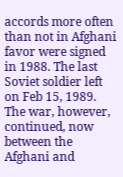accords more often than not in Afghani favor were signed in 1988. The last Soviet soldier left on Feb 15, 1989. The war, however, continued, now between the Afghani and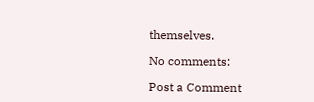themselves.

No comments:

Post a Comment